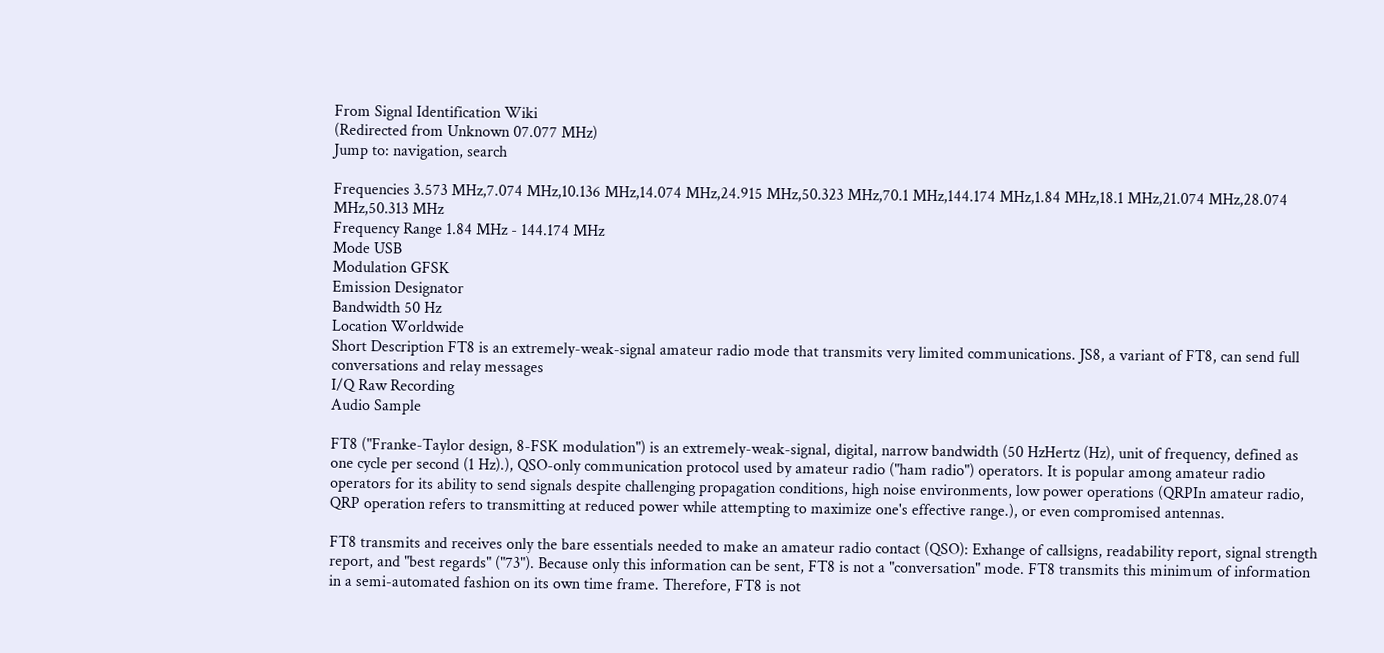From Signal Identification Wiki
(Redirected from Unknown 07.077 MHz)
Jump to: navigation, search

Frequencies 3.573 MHz,7.074 MHz,10.136 MHz,14.074 MHz,24.915 MHz,50.323 MHz,70.1 MHz,144.174 MHz,1.84 MHz,18.1 MHz,21.074 MHz,28.074 MHz,50.313 MHz
Frequency Range 1.84 MHz - 144.174 MHz
Mode USB
Modulation GFSK
Emission Designator
Bandwidth 50 Hz
Location Worldwide
Short Description FT8 is an extremely-weak-signal amateur radio mode that transmits very limited communications. JS8, a variant of FT8, can send full conversations and relay messages
I/Q Raw Recording
Audio Sample

FT8 ("Franke-Taylor design, 8-FSK modulation") is an extremely-weak-signal, digital, narrow bandwidth (50 HzHertz (Hz), unit of frequency, defined as one cycle per second (1 Hz).), QSO-only communication protocol used by amateur radio ("ham radio") operators. It is popular among amateur radio operators for its ability to send signals despite challenging propagation conditions, high noise environments, low power operations (QRPIn amateur radio, QRP operation refers to transmitting at reduced power while attempting to maximize one's effective range.), or even compromised antennas.

FT8 transmits and receives only the bare essentials needed to make an amateur radio contact (QSO): Exhange of callsigns, readability report, signal strength report, and "best regards" ("73"). Because only this information can be sent, FT8 is not a "conversation" mode. FT8 transmits this minimum of information in a semi-automated fashion on its own time frame. Therefore, FT8 is not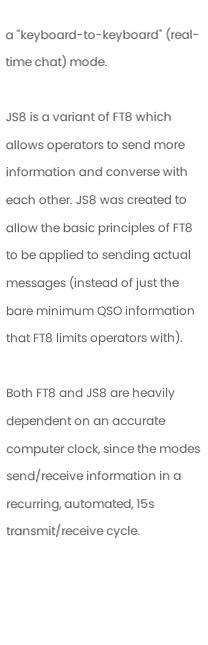a "keyboard-to-keyboard" (real-time chat) mode.

JS8 is a variant of FT8 which allows operators to send more information and converse with each other. JS8 was created to allow the basic principles of FT8 to be applied to sending actual messages (instead of just the bare minimum QSO information that FT8 limits operators with).

Both FT8 and JS8 are heavily dependent on an accurate computer clock, since the modes send/receive information in a recurring, automated, 15s transmit/receive cycle.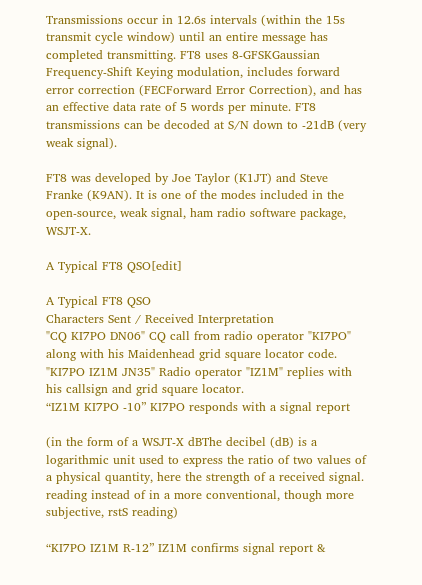Transmissions occur in 12.6s intervals (within the 15s transmit cycle window) until an entire message has completed transmitting. FT8 uses 8-GFSKGaussian Frequency-Shift Keying modulation, includes forward error correction (FECForward Error Correction), and has an effective data rate of 5 words per minute. FT8 transmissions can be decoded at S/N down to -21dB (very weak signal).

FT8 was developed by Joe Taylor (K1JT) and Steve Franke (K9AN). It is one of the modes included in the open-source, weak signal, ham radio software package, WSJT-X.

A Typical FT8 QSO[edit]

A Typical FT8 QSO
Characters Sent / Received Interpretation
"CQ KI7PO DN06" CQ call from radio operator "KI7PO" along with his Maidenhead grid square locator code.
"KI7PO IZ1M JN35" Radio operator "IZ1M" replies with his callsign and grid square locator.
“IZ1M KI7PO -10” KI7PO responds with a signal report

(in the form of a WSJT-X dBThe decibel (dB) is a logarithmic unit used to express the ratio of two values of a physical quantity, here the strength of a received signal. reading instead of in a more conventional, though more subjective, rstS reading)

“KI7PO IZ1M R-12” IZ1M confirms signal report &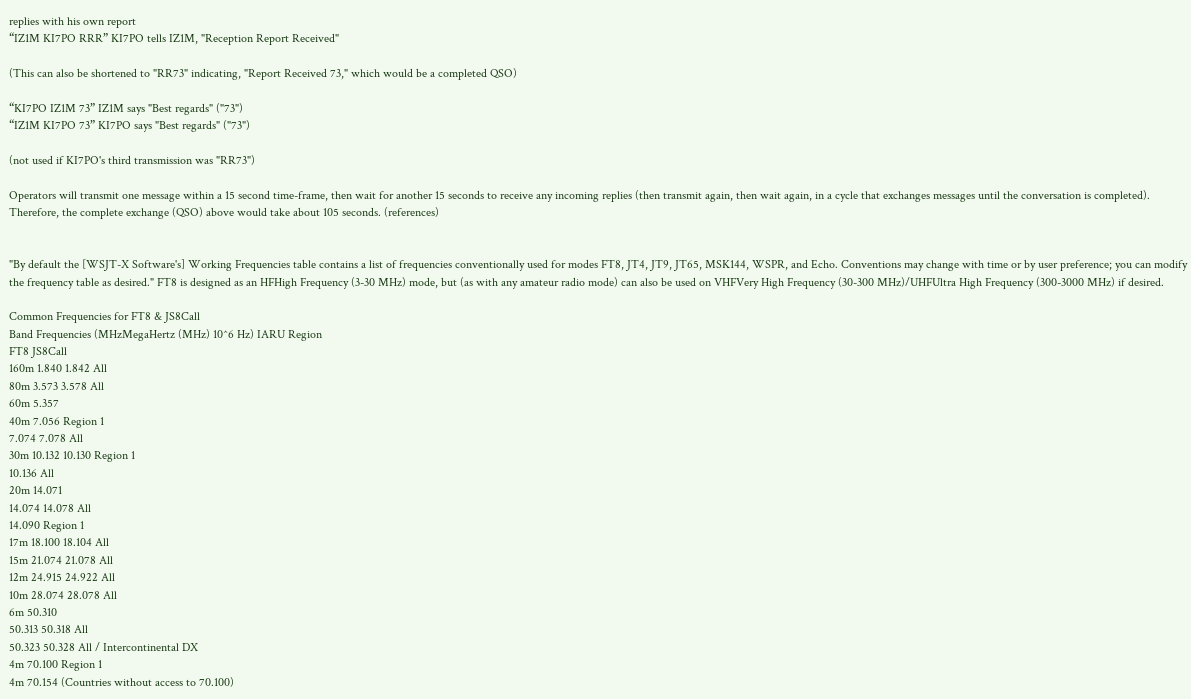replies with his own report
“IZ1M KI7PO RRR” KI7PO tells IZ1M, "Reception Report Received"

(This can also be shortened to "RR73" indicating, "Report Received 73," which would be a completed QSO)

“KI7PO IZ1M 73” IZ1M says "Best regards" ("73")
“IZ1M KI7PO 73” KI7PO says "Best regards" ("73")

(not used if KI7PO's third transmission was "RR73")

Operators will transmit one message within a 15 second time-frame, then wait for another 15 seconds to receive any incoming replies (then transmit again, then wait again, in a cycle that exchanges messages until the conversation is completed). Therefore, the complete exchange (QSO) above would take about 105 seconds. (references)


"By default the [WSJT-X Software's] Working Frequencies table contains a list of frequencies conventionally used for modes FT8, JT4, JT9, JT65, MSK144, WSPR, and Echo. Conventions may change with time or by user preference; you can modify the frequency table as desired." FT8 is designed as an HFHigh Frequency (3-30 MHz) mode, but (as with any amateur radio mode) can also be used on VHFVery High Frequency (30-300 MHz)/UHFUltra High Frequency (300-3000 MHz) if desired.

Common Frequencies for FT8 & JS8Call
Band Frequencies (MHzMegaHertz (MHz) 10^6 Hz) IARU Region
FT8 JS8Call
160m 1.840 1.842 All
80m 3.573 3.578 All
60m 5.357
40m 7.056 Region 1
7.074 7.078 All
30m 10.132 10.130 Region 1
10.136 All
20m 14.071
14.074 14.078 All
14.090 Region 1
17m 18.100 18.104 All
15m 21.074 21.078 All
12m 24.915 24.922 All
10m 28.074 28.078 All
6m 50.310
50.313 50.318 All
50.323 50.328 All / Intercontinental DX
4m 70.100 Region 1
4m 70.154 (Countries without access to 70.100)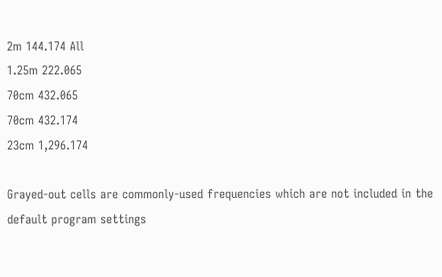2m 144.174 All
1.25m 222.065
70cm 432.065
70cm 432.174
23cm 1,296.174

Grayed-out cells are commonly-used frequencies which are not included in the default program settings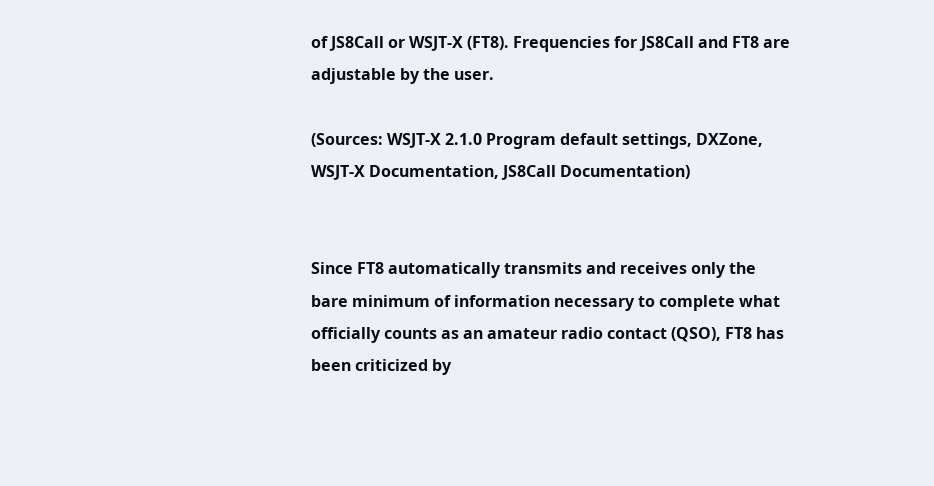of JS8Call or WSJT-X (FT8). Frequencies for JS8Call and FT8 are adjustable by the user.

(Sources: WSJT-X 2.1.0 Program default settings, DXZone, WSJT-X Documentation, JS8Call Documentation)


Since FT8 automatically transmits and receives only the bare minimum of information necessary to complete what officially counts as an amateur radio contact (QSO), FT8 has been criticized by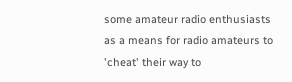some amateur radio enthusiasts as a means for radio amateurs to 'cheat' their way to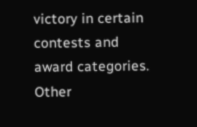victory in certain contests and award categories. Other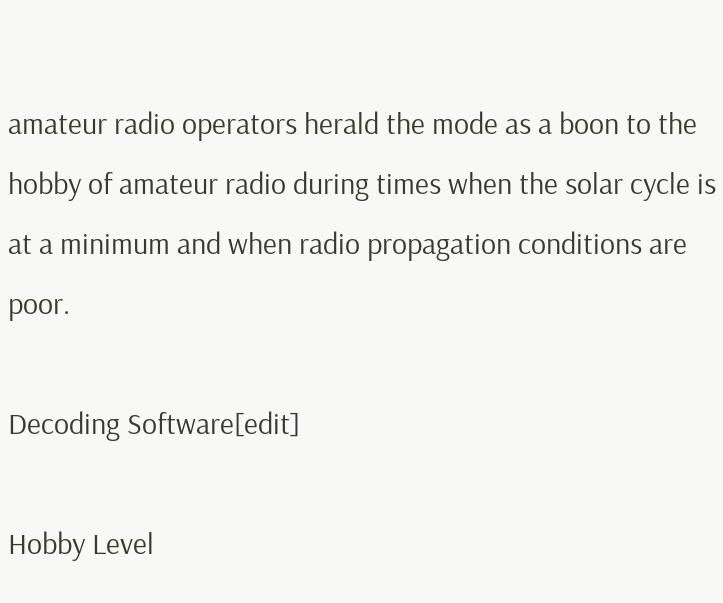amateur radio operators herald the mode as a boon to the hobby of amateur radio during times when the solar cycle is at a minimum and when radio propagation conditions are poor.

Decoding Software[edit]

Hobby Level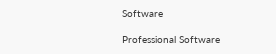Software

Professional Software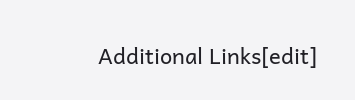Additional Links[edit]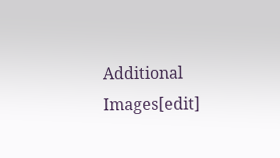Additional Images[edit]